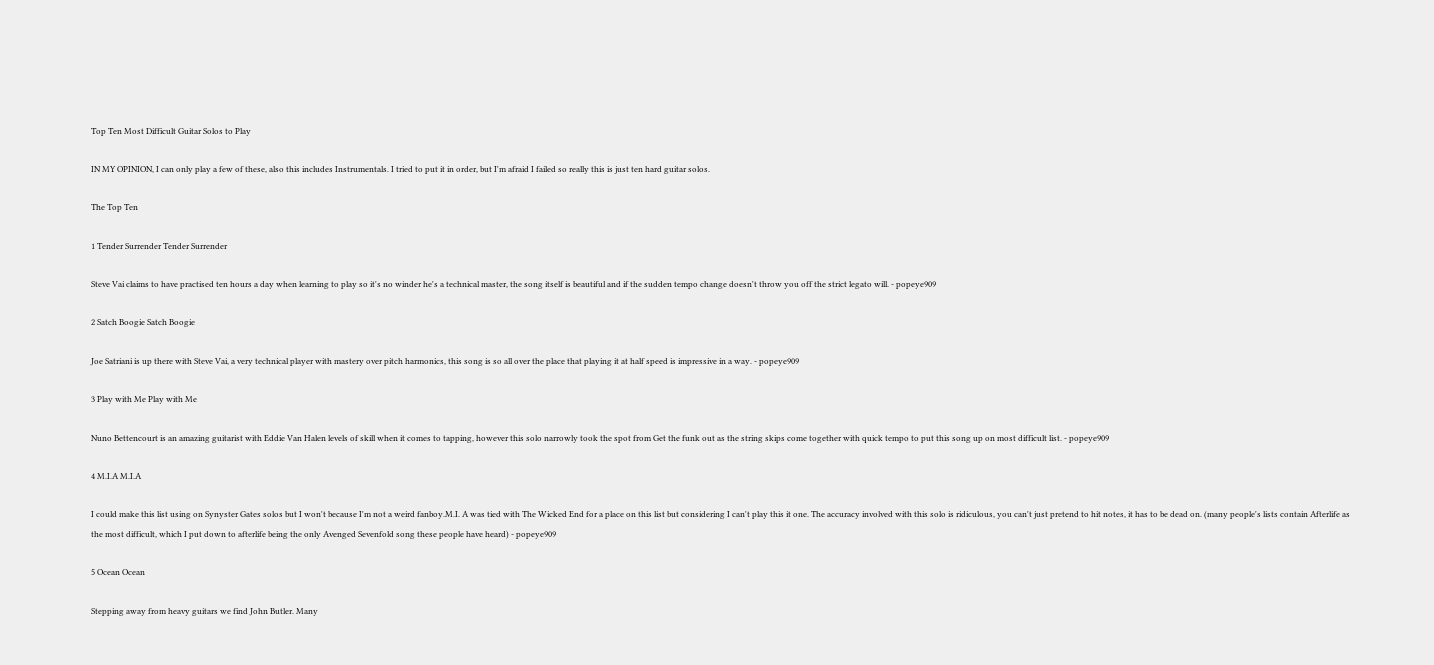Top Ten Most Difficult Guitar Solos to Play

IN MY OPINION, I can only play a few of these, also this includes Instrumentals. I tried to put it in order, but I'm afraid I failed so really this is just ten hard guitar solos.

The Top Ten

1 Tender Surrender Tender Surrender

Steve Vai claims to have practised ten hours a day when learning to play so it's no winder he's a technical master, the song itself is beautiful and if the sudden tempo change doesn't throw you off the strict legato will. - popeye909

2 Satch Boogie Satch Boogie

Joe Satriani is up there with Steve Vai, a very technical player with mastery over pitch harmonics, this song is so all over the place that playing it at half speed is impressive in a way. - popeye909

3 Play with Me Play with Me

Nuno Bettencourt is an amazing guitarist with Eddie Van Halen levels of skill when it comes to tapping, however this solo narrowly took the spot from Get the funk out as the string skips come together with quick tempo to put this song up on most difficult list. - popeye909

4 M.I.A M.I.A

I could make this list using on Synyster Gates solos but I won't because I'm not a weird fanboy.M.I. A was tied with The Wicked End for a place on this list but considering I can't play this it one. The accuracy involved with this solo is ridiculous, you can't just pretend to hit notes, it has to be dead on. (many people's lists contain Afterlife as the most difficult, which I put down to afterlife being the only Avenged Sevenfold song these people have heard) - popeye909

5 Ocean Ocean

Stepping away from heavy guitars we find John Butler. Many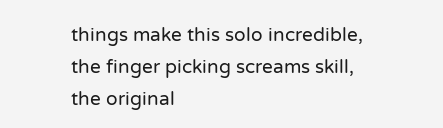things make this solo incredible, the finger picking screams skill, the original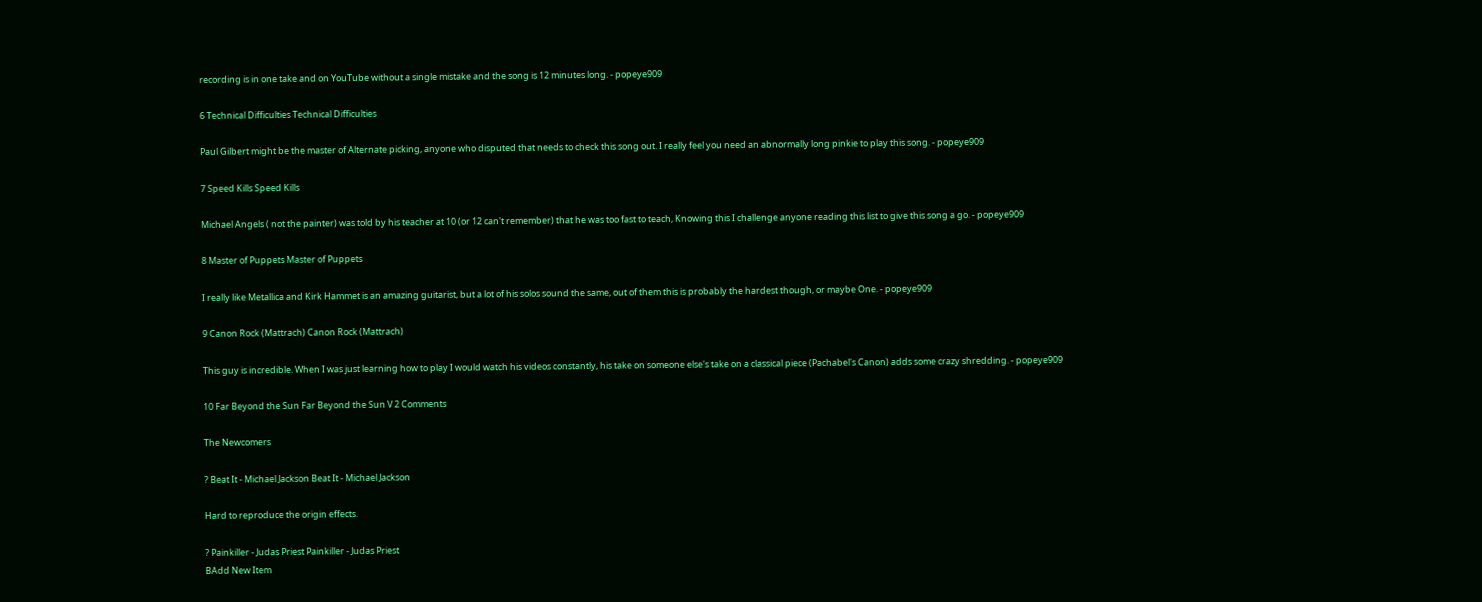recording is in one take and on YouTube without a single mistake and the song is 12 minutes long. - popeye909

6 Technical Difficulties Technical Difficulties

Paul Gilbert might be the master of Alternate picking, anyone who disputed that needs to check this song out. I really feel you need an abnormally long pinkie to play this song. - popeye909

7 Speed Kills Speed Kills

Michael Angels ( not the painter) was told by his teacher at 10 (or 12 can't remember) that he was too fast to teach, Knowing this I challenge anyone reading this list to give this song a go. - popeye909

8 Master of Puppets Master of Puppets

I really like Metallica and Kirk Hammet is an amazing guitarist, but a lot of his solos sound the same, out of them this is probably the hardest though, or maybe One. - popeye909

9 Canon Rock (Mattrach) Canon Rock (Mattrach)

This guy is incredible. When I was just learning how to play I would watch his videos constantly, his take on someone else's take on a classical piece (Pachabel's Canon) adds some crazy shredding. - popeye909

10 Far Beyond the Sun Far Beyond the Sun V 2 Comments

The Newcomers

? Beat It - Michael Jackson Beat It - Michael Jackson

Hard to reproduce the origin effects.

? Painkiller - Judas Priest Painkiller - Judas Priest
BAdd New Item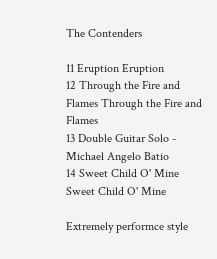The Contenders

11 Eruption Eruption
12 Through the Fire and Flames Through the Fire and Flames
13 Double Guitar Solo - Michael Angelo Batio
14 Sweet Child O' Mine Sweet Child O' Mine

Extremely performce style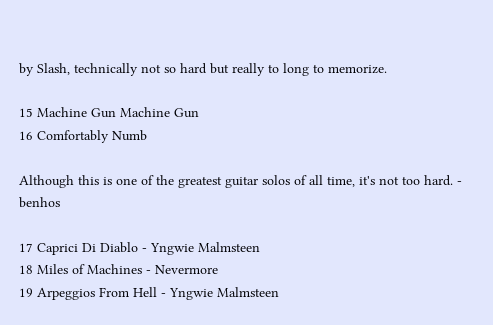by Slash, technically not so hard but really to long to memorize.

15 Machine Gun Machine Gun
16 Comfortably Numb

Although this is one of the greatest guitar solos of all time, it's not too hard. - benhos

17 Caprici Di Diablo - Yngwie Malmsteen
18 Miles of Machines - Nevermore
19 Arpeggios From Hell - Yngwie Malmsteen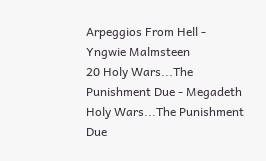Arpeggios From Hell - Yngwie Malmsteen
20 Holy Wars...The Punishment Due - Megadeth Holy Wars...The Punishment Due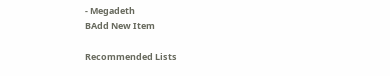- Megadeth
BAdd New Item

Recommended Lists